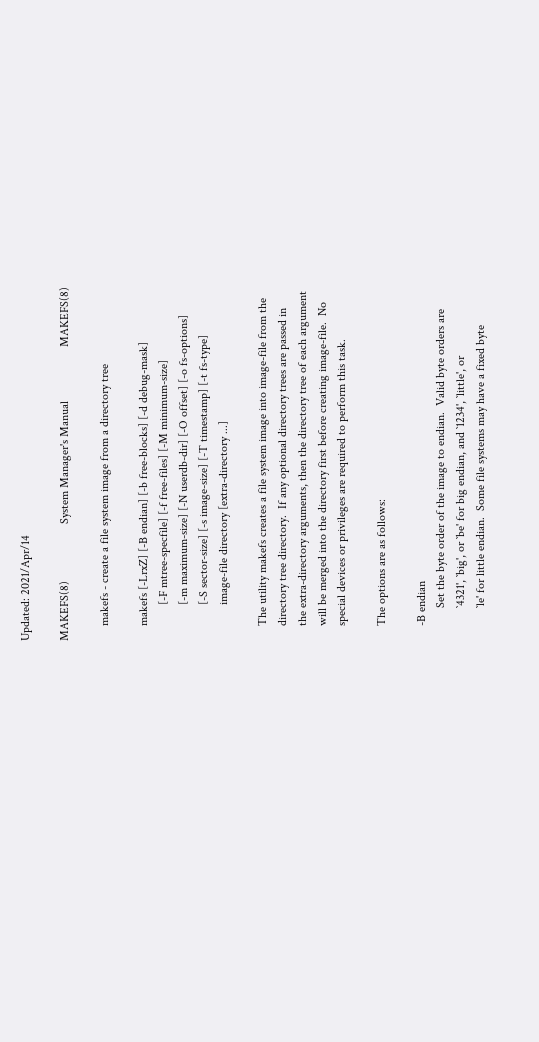Updated: 2021/Apr/14

MAKEFS(8)                   System Manager's Manual                  MAKEFS(8)

     makefs - create a file system image from a directory tree

     makefs [-LrxZ] [-B endian] [-b free-blocks] [-d debug-mask]
            [-F mtree-specfile] [-f free-files] [-M minimum-size]
            [-m maximum-size] [-N userdb-dir] [-O offset] [-o fs-options]
            [-S sector-size] [-s image-size] [-T timestamp] [-t fs-type]
            image-file directory [extra-directory ...]

     The utility makefs creates a file system image into image-file from the
     directory tree directory.  If any optional directory trees are passed in
     the extra-directory arguments, then the directory tree of each argument
     will be merged into the directory first before creating image-file.  No
     special devices or privileges are required to perform this task.

     The options are as follows:

     -B endian
           Set the byte order of the image to endian.  Valid byte orders are
           `4321', `big', or `be' for big endian, and `1234', `little', or
           `le' for little endian.  Some file systems may have a fixed byte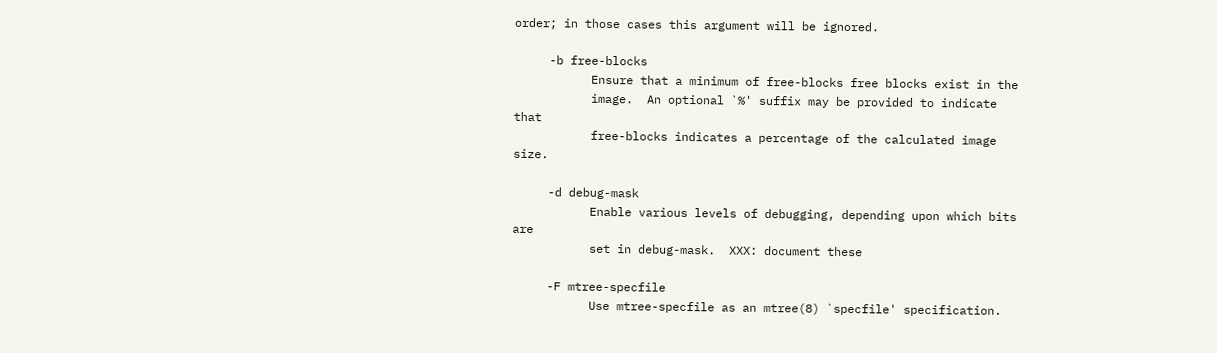order; in those cases this argument will be ignored.

     -b free-blocks
           Ensure that a minimum of free-blocks free blocks exist in the
           image.  An optional `%' suffix may be provided to indicate that
           free-blocks indicates a percentage of the calculated image size.

     -d debug-mask
           Enable various levels of debugging, depending upon which bits are
           set in debug-mask.  XXX: document these

     -F mtree-specfile
           Use mtree-specfile as an mtree(8) `specfile' specification.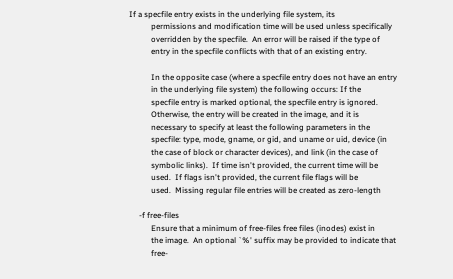If a specfile entry exists in the underlying file system, its
           permissions and modification time will be used unless specifically
           overridden by the specfile.  An error will be raised if the type of
           entry in the specfile conflicts with that of an existing entry.

           In the opposite case (where a specfile entry does not have an entry
           in the underlying file system) the following occurs: If the
           specfile entry is marked optional, the specfile entry is ignored.
           Otherwise, the entry will be created in the image, and it is
           necessary to specify at least the following parameters in the
           specfile: type, mode, gname, or gid, and uname or uid, device (in
           the case of block or character devices), and link (in the case of
           symbolic links).  If time isn't provided, the current time will be
           used.  If flags isn't provided, the current file flags will be
           used.  Missing regular file entries will be created as zero-length

     -f free-files
           Ensure that a minimum of free-files free files (inodes) exist in
           the image.  An optional `%' suffix may be provided to indicate that
           free-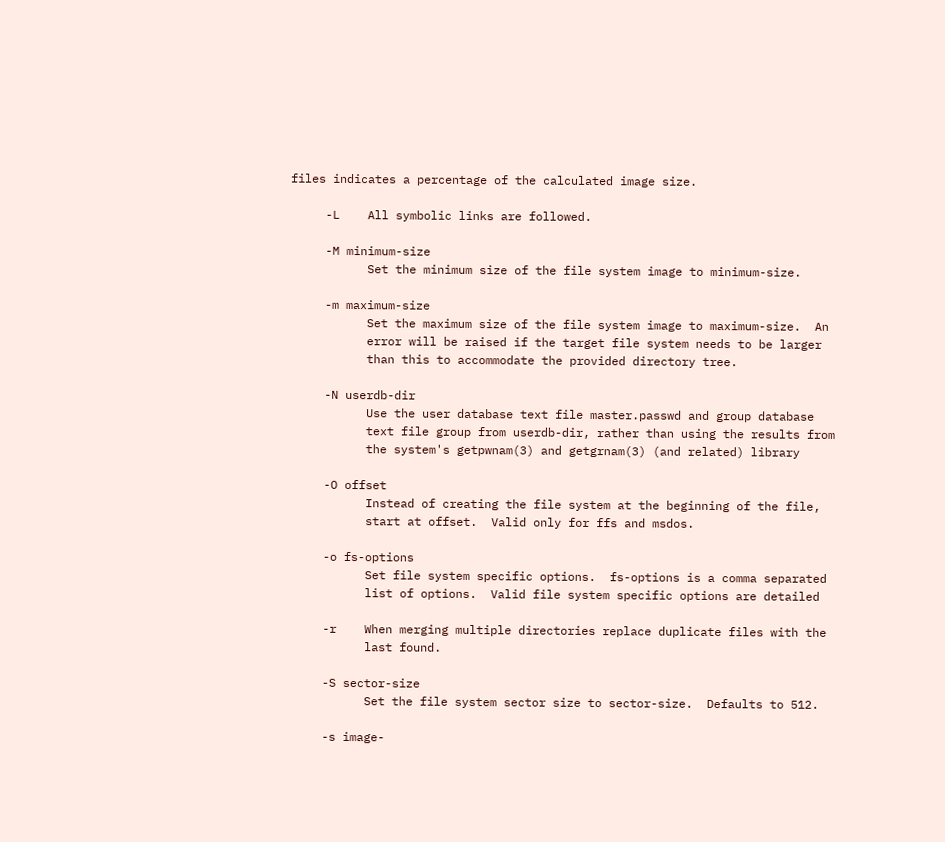files indicates a percentage of the calculated image size.

     -L    All symbolic links are followed.

     -M minimum-size
           Set the minimum size of the file system image to minimum-size.

     -m maximum-size
           Set the maximum size of the file system image to maximum-size.  An
           error will be raised if the target file system needs to be larger
           than this to accommodate the provided directory tree.

     -N userdb-dir
           Use the user database text file master.passwd and group database
           text file group from userdb-dir, rather than using the results from
           the system's getpwnam(3) and getgrnam(3) (and related) library

     -O offset
           Instead of creating the file system at the beginning of the file,
           start at offset.  Valid only for ffs and msdos.

     -o fs-options
           Set file system specific options.  fs-options is a comma separated
           list of options.  Valid file system specific options are detailed

     -r    When merging multiple directories replace duplicate files with the
           last found.

     -S sector-size
           Set the file system sector size to sector-size.  Defaults to 512.

     -s image-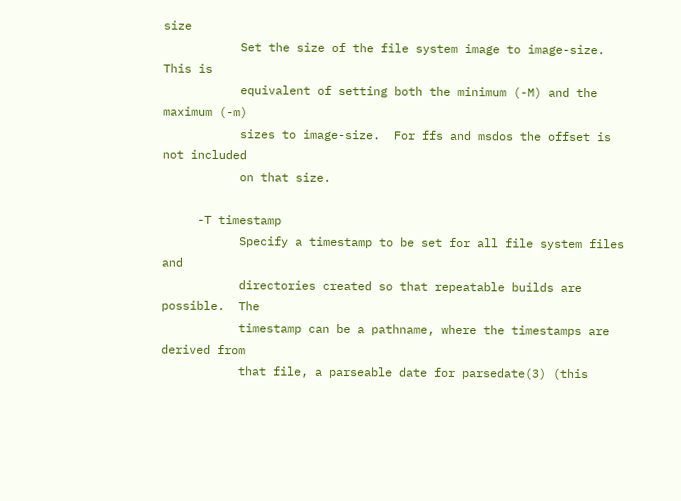size
           Set the size of the file system image to image-size.  This is
           equivalent of setting both the minimum (-M) and the maximum (-m)
           sizes to image-size.  For ffs and msdos the offset is not included
           on that size.

     -T timestamp
           Specify a timestamp to be set for all file system files and
           directories created so that repeatable builds are possible.  The
           timestamp can be a pathname, where the timestamps are derived from
           that file, a parseable date for parsedate(3) (this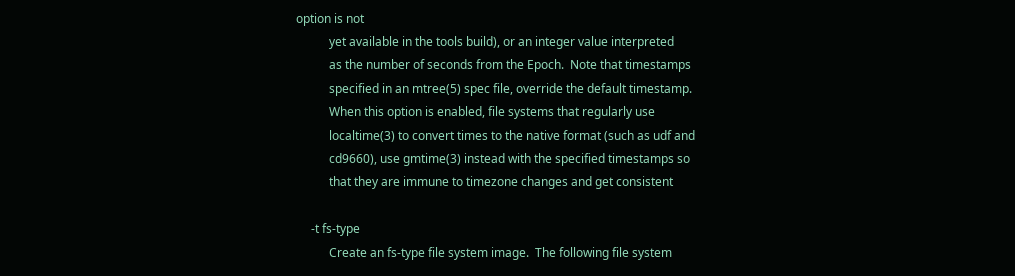option is not
           yet available in the tools build), or an integer value interpreted
           as the number of seconds from the Epoch.  Note that timestamps
           specified in an mtree(5) spec file, override the default timestamp.
           When this option is enabled, file systems that regularly use
           localtime(3) to convert times to the native format (such as udf and
           cd9660), use gmtime(3) instead with the specified timestamps so
           that they are immune to timezone changes and get consistent

     -t fs-type
           Create an fs-type file system image.  The following file system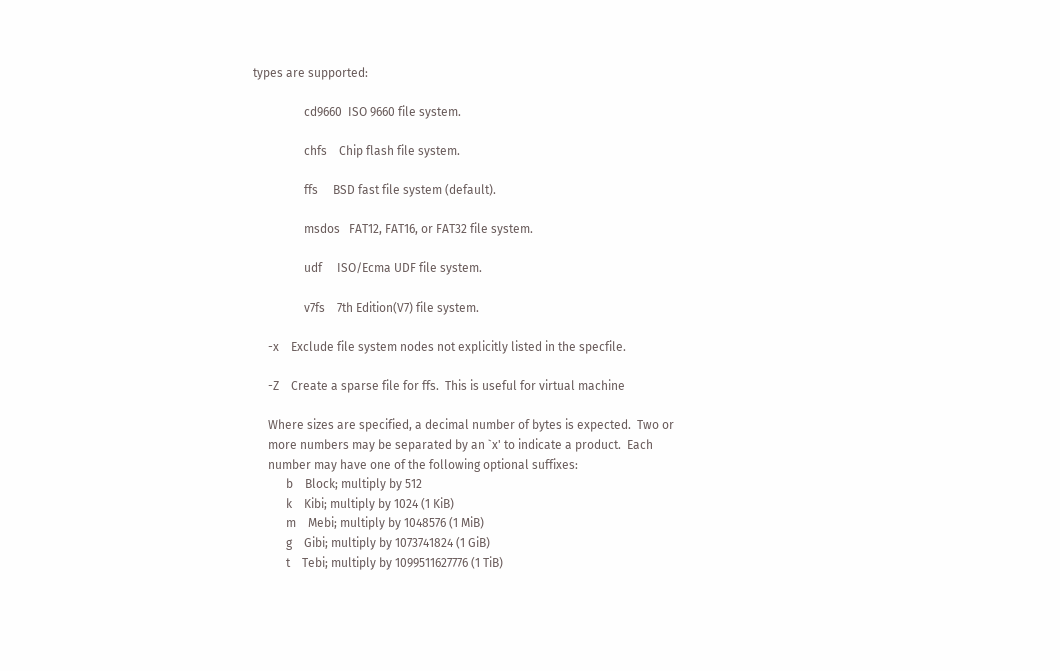types are supported:

                 cd9660  ISO 9660 file system.

                 chfs    Chip flash file system.

                 ffs     BSD fast file system (default).

                 msdos   FAT12, FAT16, or FAT32 file system.

                 udf     ISO/Ecma UDF file system.

                 v7fs    7th Edition(V7) file system.

     -x    Exclude file system nodes not explicitly listed in the specfile.

     -Z    Create a sparse file for ffs.  This is useful for virtual machine

     Where sizes are specified, a decimal number of bytes is expected.  Two or
     more numbers may be separated by an `x' to indicate a product.  Each
     number may have one of the following optional suffixes:
           b    Block; multiply by 512
           k    Kibi; multiply by 1024 (1 KiB)
           m    Mebi; multiply by 1048576 (1 MiB)
           g    Gibi; multiply by 1073741824 (1 GiB)
           t    Tebi; multiply by 1099511627776 (1 TiB)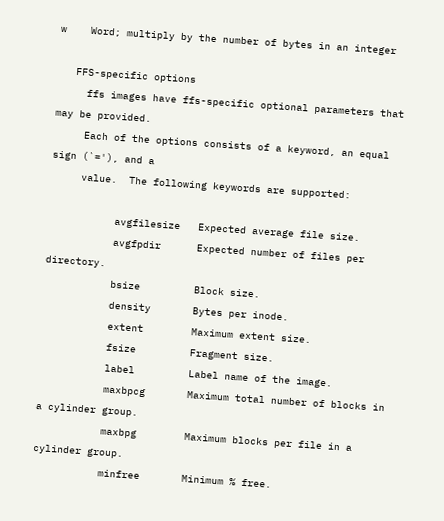w    Word; multiply by the number of bytes in an integer

   FFS-specific options
     ffs images have ffs-specific optional parameters that may be provided.
     Each of the options consists of a keyword, an equal sign (`='), and a
     value.  The following keywords are supported:

           avgfilesize   Expected average file size.
           avgfpdir      Expected number of files per directory.
           bsize         Block size.
           density       Bytes per inode.
           extent        Maximum extent size.
           fsize         Fragment size.
           label         Label name of the image.
           maxbpcg       Maximum total number of blocks in a cylinder group.
           maxbpg        Maximum blocks per file in a cylinder group.
           minfree       Minimum % free.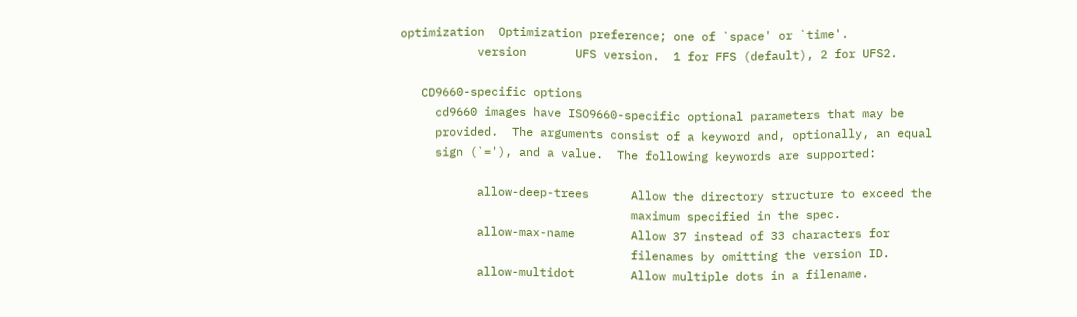optimization  Optimization preference; one of `space' or `time'.
           version       UFS version.  1 for FFS (default), 2 for UFS2.

   CD9660-specific options
     cd9660 images have ISO9660-specific optional parameters that may be
     provided.  The arguments consist of a keyword and, optionally, an equal
     sign (`='), and a value.  The following keywords are supported:

           allow-deep-trees      Allow the directory structure to exceed the
                                 maximum specified in the spec.
           allow-max-name        Allow 37 instead of 33 characters for
                                 filenames by omitting the version ID.
           allow-multidot        Allow multiple dots in a filename.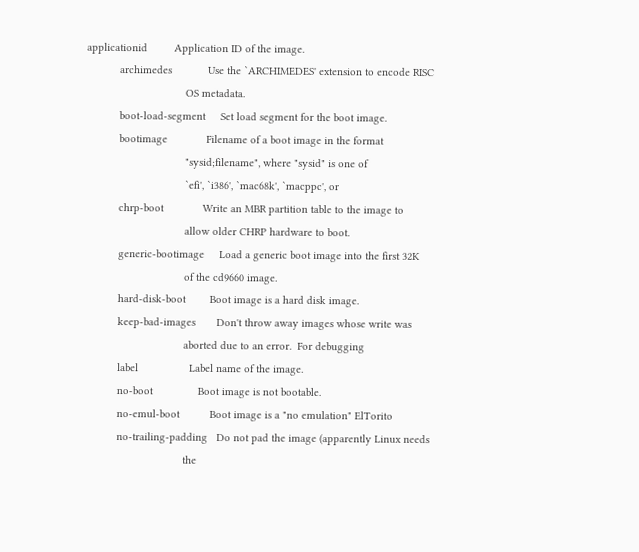applicationid         Application ID of the image.
           archimedes            Use the `ARCHIMEDES' extension to encode RISC
                                 OS metadata.
           boot-load-segment     Set load segment for the boot image.
           bootimage             Filename of a boot image in the format
                                 "sysid;filename", where "sysid" is one of
                                 `efi', `i386', `mac68k', `macppc', or
           chrp-boot             Write an MBR partition table to the image to
                                 allow older CHRP hardware to boot.
           generic-bootimage     Load a generic boot image into the first 32K
                                 of the cd9660 image.
           hard-disk-boot        Boot image is a hard disk image.
           keep-bad-images       Don't throw away images whose write was
                                 aborted due to an error.  For debugging
           label                 Label name of the image.
           no-boot               Boot image is not bootable.
           no-emul-boot          Boot image is a "no emulation" ElTorito
           no-trailing-padding   Do not pad the image (apparently Linux needs
                                 the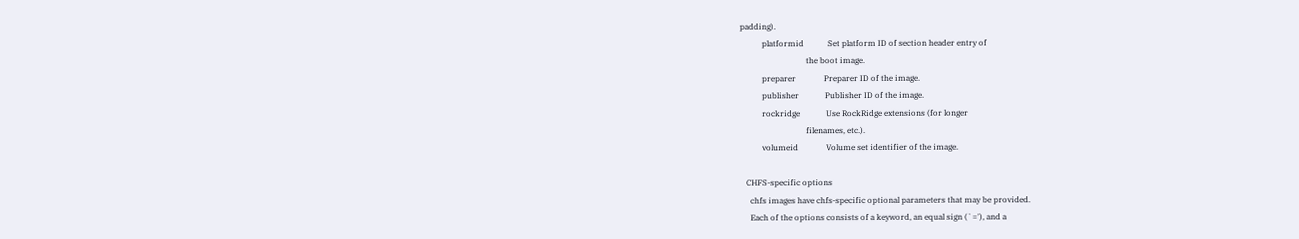padding).
           platformid            Set platform ID of section header entry of
                                 the boot image.
           preparer              Preparer ID of the image.
           publisher             Publisher ID of the image.
           rockridge             Use RockRidge extensions (for longer
                                 filenames, etc.).
           volumeid              Volume set identifier of the image.

   CHFS-specific options
     chfs images have chfs-specific optional parameters that may be provided.
     Each of the options consists of a keyword, an equal sign (`='), and a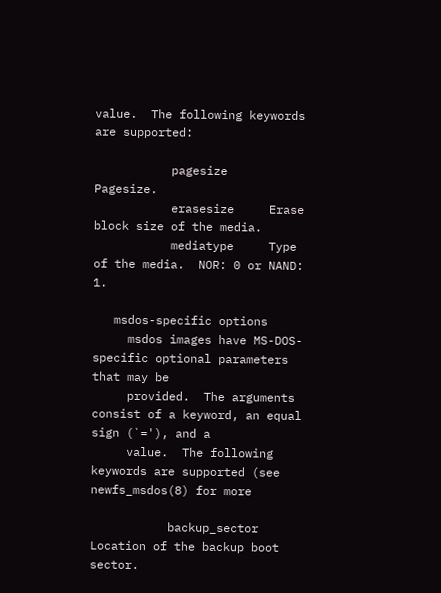value.  The following keywords are supported:

           pagesize      Pagesize.
           erasesize     Erase block size of the media.
           mediatype     Type of the media.  NOR: 0 or NAND: 1.

   msdos-specific options
     msdos images have MS-DOS-specific optional parameters that may be
     provided.  The arguments consist of a keyword, an equal sign (`='), and a
     value.  The following keywords are supported (see newfs_msdos(8) for more

           backup_sector         Location of the backup boot sector.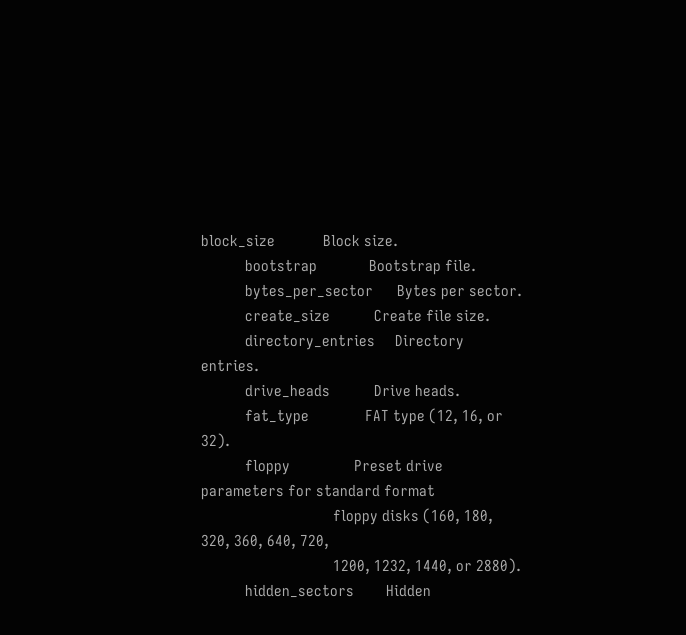block_size            Block size.
           bootstrap             Bootstrap file.
           bytes_per_sector      Bytes per sector.
           create_size           Create file size.
           directory_entries     Directory entries.
           drive_heads           Drive heads.
           fat_type              FAT type (12, 16, or 32).
           floppy                Preset drive parameters for standard format
                                 floppy disks (160, 180, 320, 360, 640, 720,
                                 1200, 1232, 1440, or 2880).
           hidden_sectors        Hidden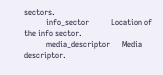sectors.
           info_sector           Location of the info sector.
           media_descriptor      Media descriptor.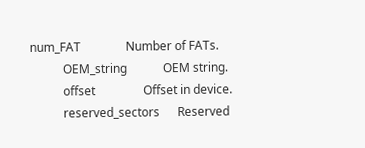num_FAT               Number of FATs.
           OEM_string            OEM string.
           offset                Offset in device.
           reserved_sectors      Reserved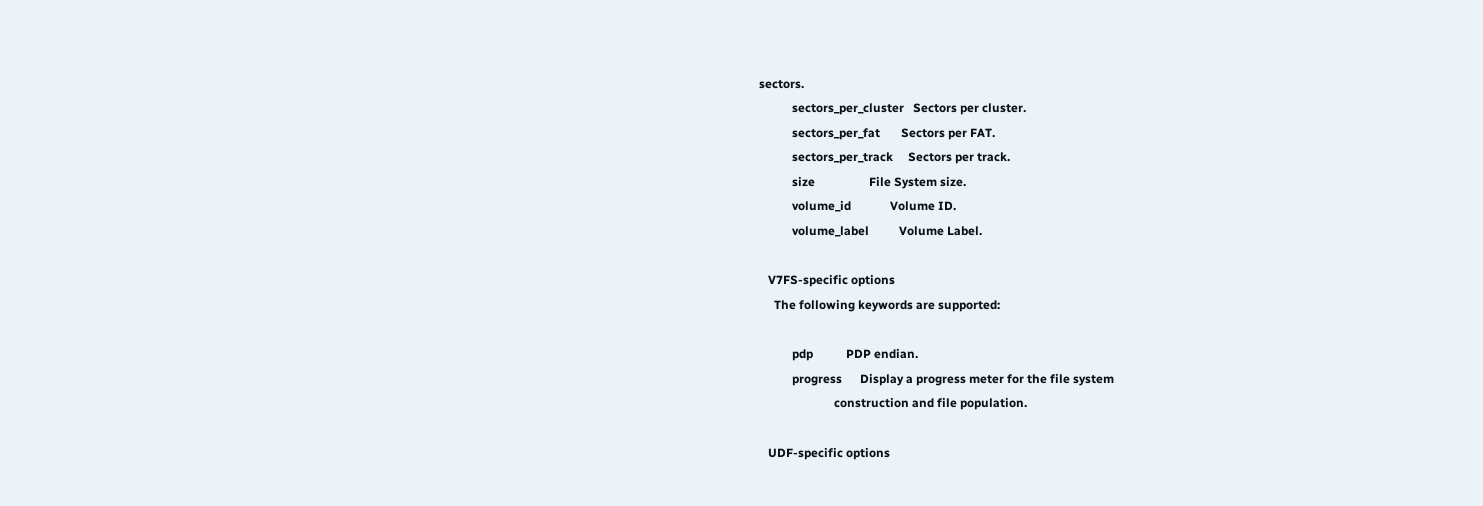sectors.
           sectors_per_cluster   Sectors per cluster.
           sectors_per_fat       Sectors per FAT.
           sectors_per_track     Sectors per track.
           size                  File System size.
           volume_id             Volume ID.
           volume_label          Volume Label.

   V7FS-specific options
     The following keywords are supported:

           pdp           PDP endian.
           progress      Display a progress meter for the file system
                         construction and file population.

   UDF-specific options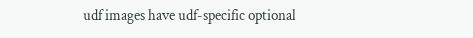udf images have udf-specific optional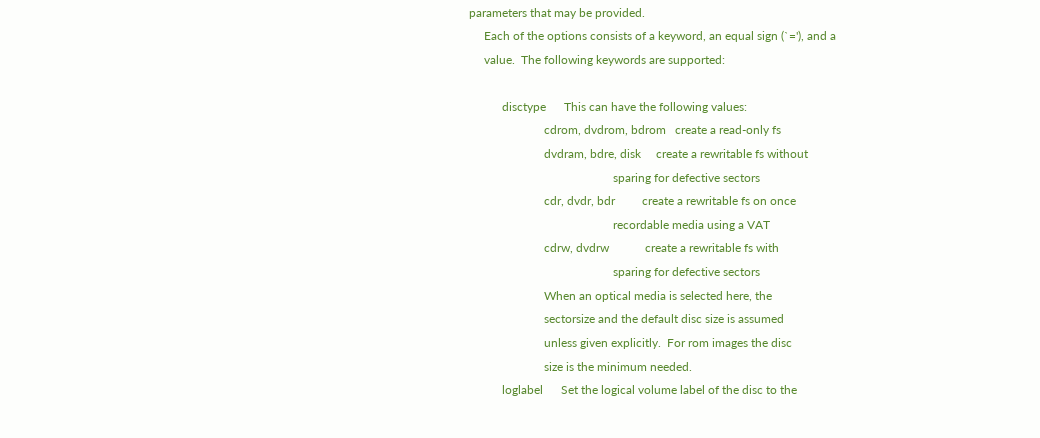parameters that may be provided.
     Each of the options consists of a keyword, an equal sign (`='), and a
     value.  The following keywords are supported:

           disctype      This can have the following values:
                         cdrom, dvdrom, bdrom   create a read-only fs
                         dvdram, bdre, disk     create a rewritable fs without
                                                sparing for defective sectors
                         cdr, dvdr, bdr         create a rewritable fs on once
                                                recordable media using a VAT
                         cdrw, dvdrw            create a rewritable fs with
                                                sparing for defective sectors
                         When an optical media is selected here, the
                         sectorsize and the default disc size is assumed
                         unless given explicitly.  For rom images the disc
                         size is the minimum needed.
           loglabel      Set the logical volume label of the disc to the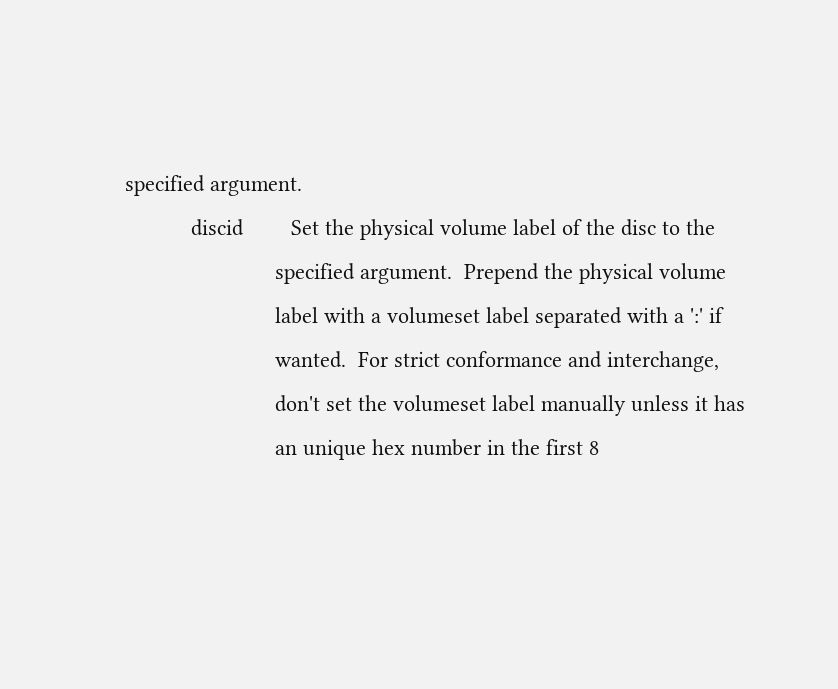specified argument.
           discid        Set the physical volume label of the disc to the
                         specified argument.  Prepend the physical volume
                         label with a volumeset label separated with a ':' if
                         wanted.  For strict conformance and interchange,
                         don't set the volumeset label manually unless it has
                         an unique hex number in the first 8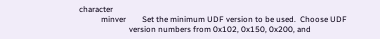character
           minver        Set the minimum UDF version to be used.  Choose UDF
                         version numbers from 0x102, 0x150, 0x200, and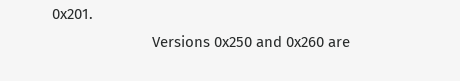0x201.
                         Versions 0x250 and 0x260 are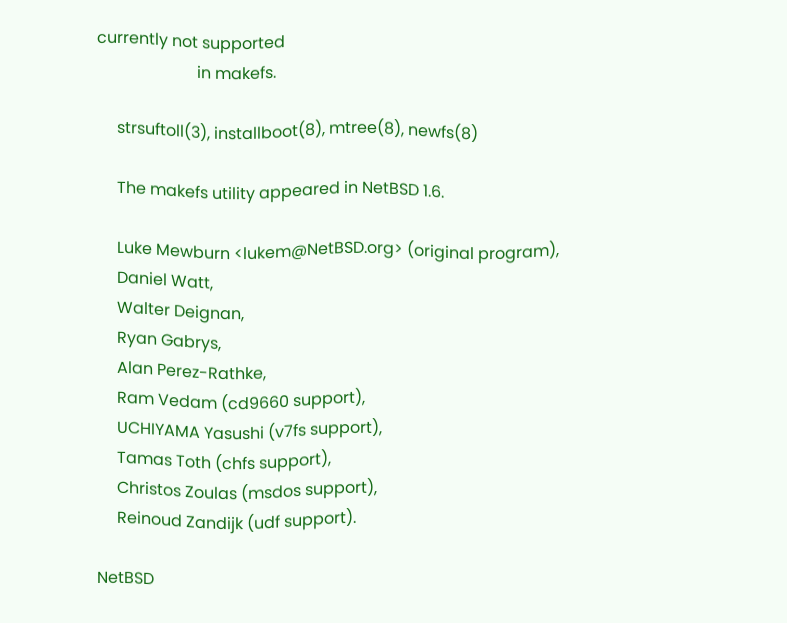currently not supported
                         in makefs.

     strsuftoll(3), installboot(8), mtree(8), newfs(8)

     The makefs utility appeared in NetBSD 1.6.

     Luke Mewburn <lukem@NetBSD.org> (original program),
     Daniel Watt,
     Walter Deignan,
     Ryan Gabrys,
     Alan Perez-Rathke,
     Ram Vedam (cd9660 support),
     UCHIYAMA Yasushi (v7fs support),
     Tamas Toth (chfs support),
     Christos Zoulas (msdos support),
     Reinoud Zandijk (udf support).

NetBSD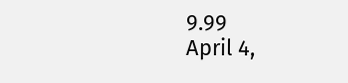9.99                      April 4,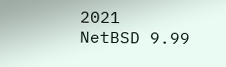2021                     NetBSD 9.99